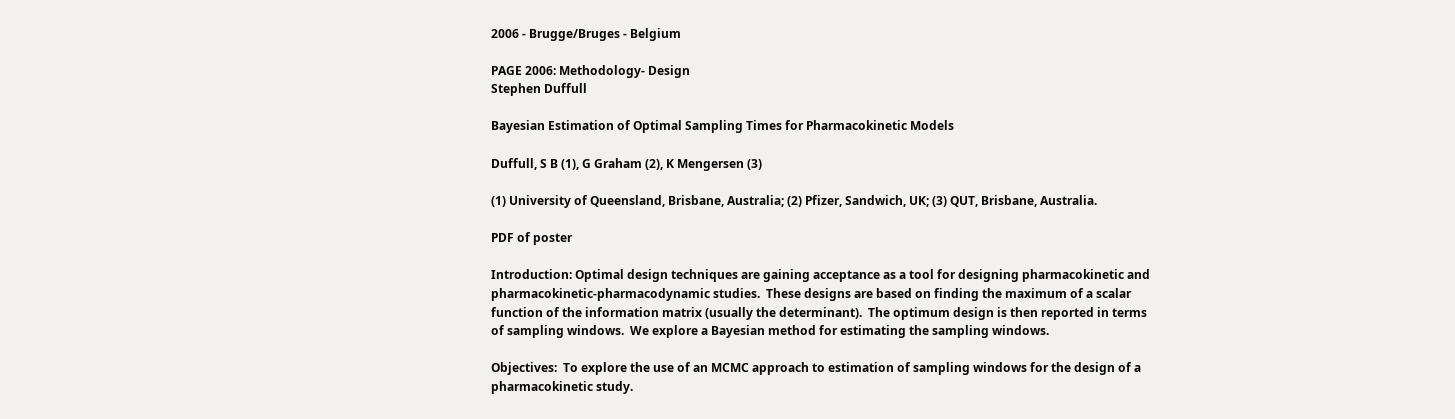2006 - Brugge/Bruges - Belgium

PAGE 2006: Methodology- Design
Stephen Duffull

Bayesian Estimation of Optimal Sampling Times for Pharmacokinetic Models

Duffull, S B (1), G Graham (2), K Mengersen (3)

(1) University of Queensland, Brisbane, Australia; (2) Pfizer, Sandwich, UK; (3) QUT, Brisbane, Australia.

PDF of poster

Introduction: Optimal design techniques are gaining acceptance as a tool for designing pharmacokinetic and pharmacokinetic-pharmacodynamic studies.  These designs are based on finding the maximum of a scalar function of the information matrix (usually the determinant).  The optimum design is then reported in terms of sampling windows.  We explore a Bayesian method for estimating the sampling windows.

Objectives:  To explore the use of an MCMC approach to estimation of sampling windows for the design of a pharmacokinetic study.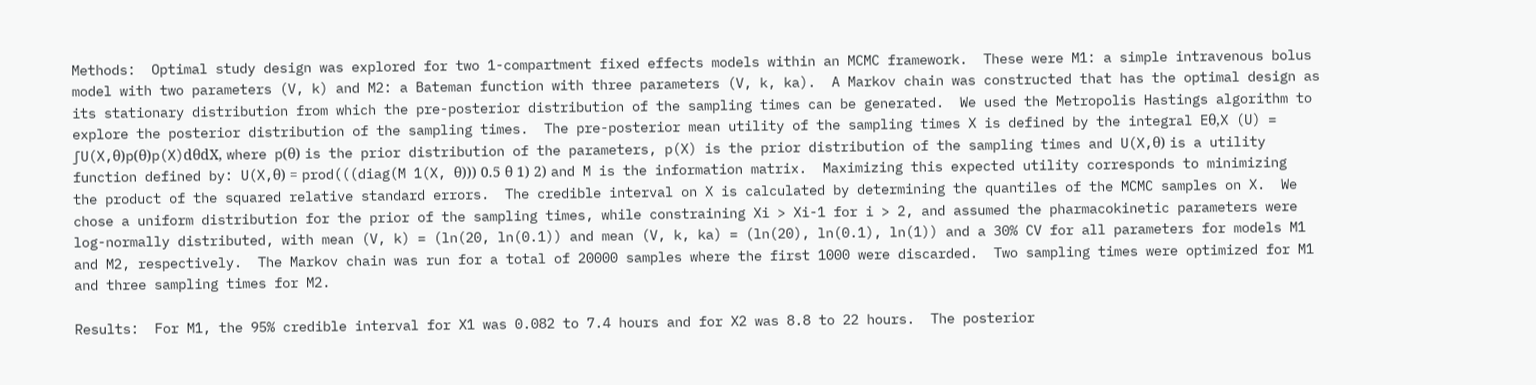Methods:  Optimal study design was explored for two 1-compartment fixed effects models within an MCMC framework.  These were M1: a simple intravenous bolus model with two parameters (V, k) and M2: a Bateman function with three parameters (V, k, ka).  A Markov chain was constructed that has the optimal design as its stationary distribution from which the pre-posterior distribution of the sampling times can be generated.  We used the Metropolis Hastings algorithm to explore the posterior distribution of the sampling times.  The pre-posterior mean utility of the sampling times X is defined by the integral Eθ,X (U) = ∫U(X,θ)p(θ)p(X)dθdX, where p(θ) is the prior distribution of the parameters, p(X) is the prior distribution of the sampling times and U(X,θ) is a utility function defined by: U(X,θ) = prod(((diag(M 1(X, θ))) 0.5 θ 1) 2) and M is the information matrix.  Maximizing this expected utility corresponds to minimizing the product of the squared relative standard errors.  The credible interval on X is calculated by determining the quantiles of the MCMC samples on X.  We chose a uniform distribution for the prior of the sampling times, while constraining Xi > Xi-1 for i > 2, and assumed the pharmacokinetic parameters were log-normally distributed, with mean (V, k) = (ln(20, ln(0.1)) and mean (V, k, ka) = (ln(20), ln(0.1), ln(1)) and a 30% CV for all parameters for models M1 and M2, respectively.  The Markov chain was run for a total of 20000 samples where the first 1000 were discarded.  Two sampling times were optimized for M1 and three sampling times for M2.

Results:  For M1, the 95% credible interval for X1 was 0.082 to 7.4 hours and for X2 was 8.8 to 22 hours.  The posterior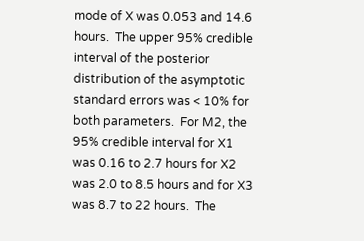mode of X was 0.053 and 14.6 hours.  The upper 95% credible interval of the posterior distribution of the asymptotic standard errors was < 10% for both parameters.  For M2, the 95% credible interval for X1 was 0.16 to 2.7 hours for X2 was 2.0 to 8.5 hours and for X3 was 8.7 to 22 hours.  The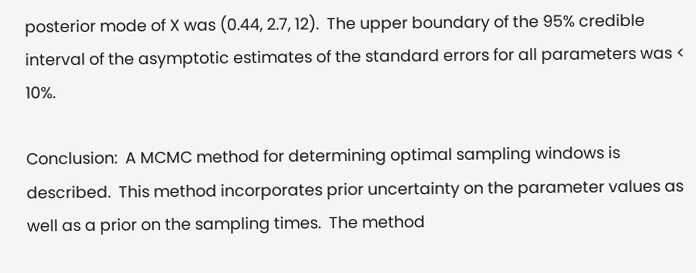posterior mode of X was (0.44, 2.7, 12).  The upper boundary of the 95% credible interval of the asymptotic estimates of the standard errors for all parameters was < 10%.

Conclusion:  A MCMC method for determining optimal sampling windows is described.  This method incorporates prior uncertainty on the parameter values as well as a prior on the sampling times.  The method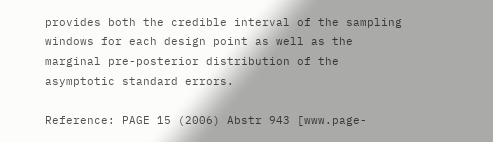provides both the credible interval of the sampling windows for each design point as well as the marginal pre-posterior distribution of the asymptotic standard errors.

Reference: PAGE 15 (2006) Abstr 943 [www.page-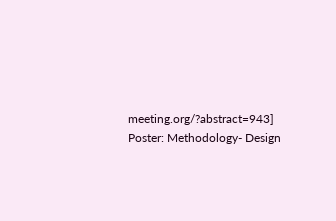meeting.org/?abstract=943]
Poster: Methodology- Design